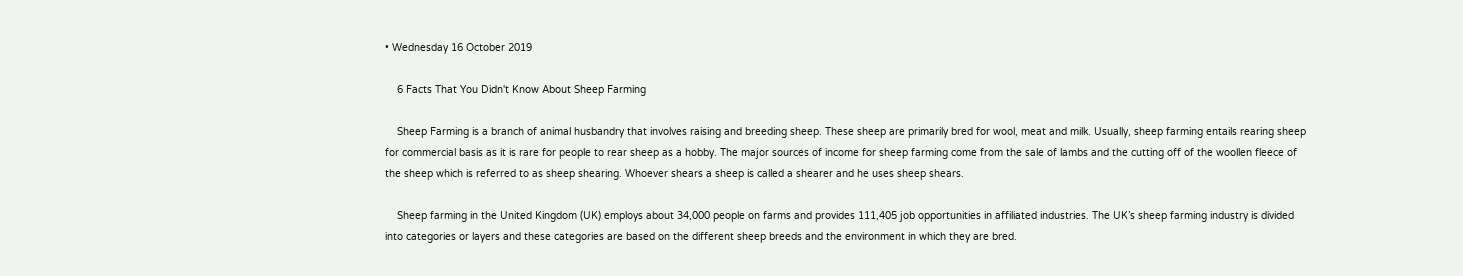• Wednesday 16 October 2019

    6 Facts That You Didn't Know About Sheep Farming

    Sheep Farming is a branch of animal husbandry that involves raising and breeding sheep. These sheep are primarily bred for wool, meat and milk. Usually, sheep farming entails rearing sheep for commercial basis as it is rare for people to rear sheep as a hobby. The major sources of income for sheep farming come from the sale of lambs and the cutting off of the woollen fleece of the sheep which is referred to as sheep shearing. Whoever shears a sheep is called a shearer and he uses sheep shears.

    Sheep farming in the United Kingdom (UK) employs about 34,000 people on farms and provides 111,405 job opportunities in affiliated industries. The UK’s sheep farming industry is divided into categories or layers and these categories are based on the different sheep breeds and the environment in which they are bred.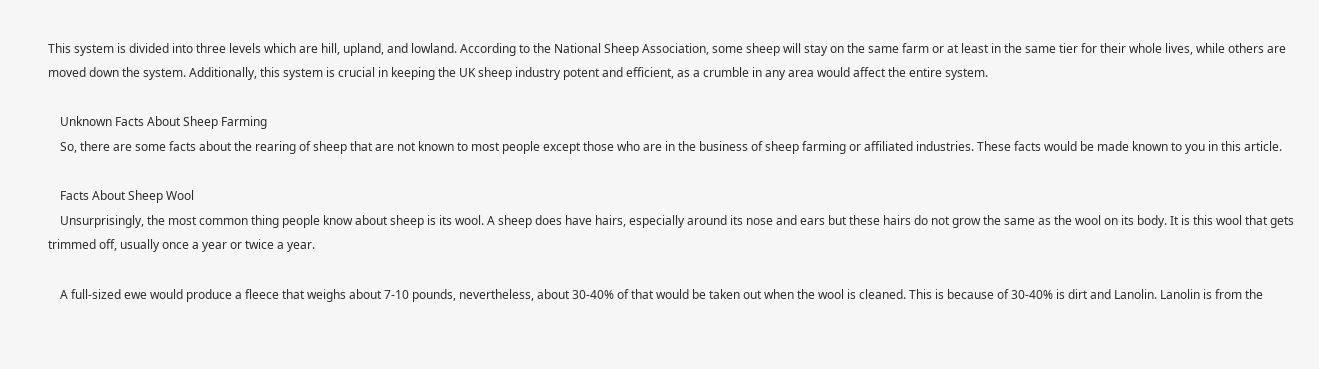This system is divided into three levels which are hill, upland, and lowland. According to the National Sheep Association, some sheep will stay on the same farm or at least in the same tier for their whole lives, while others are moved down the system. Additionally, this system is crucial in keeping the UK sheep industry potent and efficient, as a crumble in any area would affect the entire system.

    Unknown Facts About Sheep Farming
    So, there are some facts about the rearing of sheep that are not known to most people except those who are in the business of sheep farming or affiliated industries. These facts would be made known to you in this article.

    Facts About Sheep Wool
    Unsurprisingly, the most common thing people know about sheep is its wool. A sheep does have hairs, especially around its nose and ears but these hairs do not grow the same as the wool on its body. It is this wool that gets trimmed off, usually once a year or twice a year.

    A full-sized ewe would produce a fleece that weighs about 7-10 pounds, nevertheless, about 30-40% of that would be taken out when the wool is cleaned. This is because of 30-40% is dirt and Lanolin. Lanolin is from the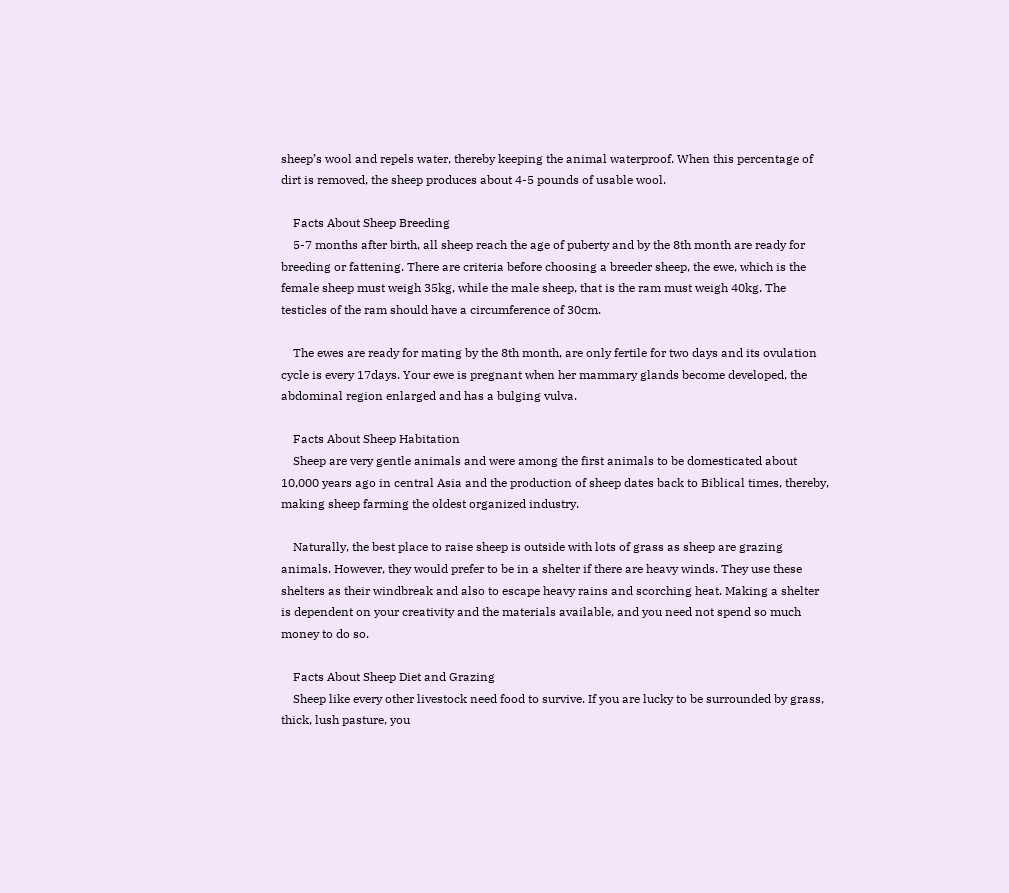sheep’s wool and repels water, thereby keeping the animal waterproof. When this percentage of dirt is removed, the sheep produces about 4-5 pounds of usable wool.

    Facts About Sheep Breeding
    5-7 months after birth, all sheep reach the age of puberty and by the 8th month are ready for breeding or fattening. There are criteria before choosing a breeder sheep, the ewe, which is the female sheep must weigh 35kg, while the male sheep, that is the ram must weigh 40kg. The testicles of the ram should have a circumference of 30cm.

    The ewes are ready for mating by the 8th month, are only fertile for two days and its ovulation cycle is every 17days. Your ewe is pregnant when her mammary glands become developed, the abdominal region enlarged and has a bulging vulva.

    Facts About Sheep Habitation
    Sheep are very gentle animals and were among the first animals to be domesticated about 10,000 years ago in central Asia and the production of sheep dates back to Biblical times, thereby, making sheep farming the oldest organized industry.

    Naturally, the best place to raise sheep is outside with lots of grass as sheep are grazing animals. However, they would prefer to be in a shelter if there are heavy winds. They use these shelters as their windbreak and also to escape heavy rains and scorching heat. Making a shelter is dependent on your creativity and the materials available, and you need not spend so much money to do so.

    Facts About Sheep Diet and Grazing
    Sheep like every other livestock need food to survive. If you are lucky to be surrounded by grass, thick, lush pasture, you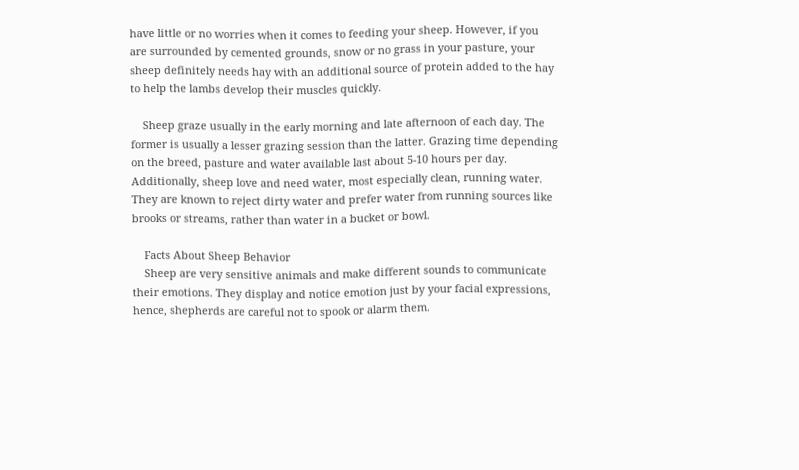have little or no worries when it comes to feeding your sheep. However, if you are surrounded by cemented grounds, snow or no grass in your pasture, your sheep definitely needs hay with an additional source of protein added to the hay to help the lambs develop their muscles quickly.

    Sheep graze usually in the early morning and late afternoon of each day. The former is usually a lesser grazing session than the latter. Grazing time depending on the breed, pasture and water available last about 5-10 hours per day. Additionally, sheep love and need water, most especially clean, running water. They are known to reject dirty water and prefer water from running sources like brooks or streams, rather than water in a bucket or bowl.

    Facts About Sheep Behavior
    Sheep are very sensitive animals and make different sounds to communicate their emotions. They display and notice emotion just by your facial expressions, hence, shepherds are careful not to spook or alarm them.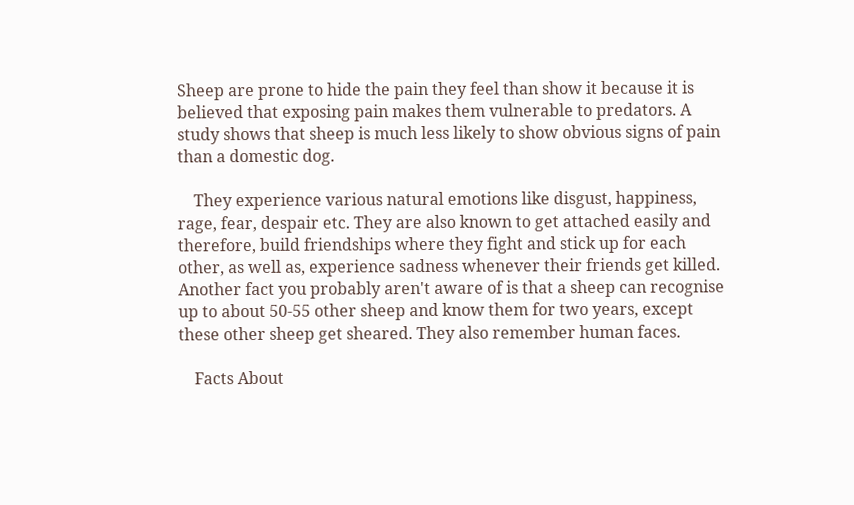Sheep are prone to hide the pain they feel than show it because it is believed that exposing pain makes them vulnerable to predators. A study shows that sheep is much less likely to show obvious signs of pain than a domestic dog.

    They experience various natural emotions like disgust, happiness, rage, fear, despair etc. They are also known to get attached easily and therefore, build friendships where they fight and stick up for each other, as well as, experience sadness whenever their friends get killed. Another fact you probably aren't aware of is that a sheep can recognise up to about 50-55 other sheep and know them for two years, except these other sheep get sheared. They also remember human faces.

    Facts About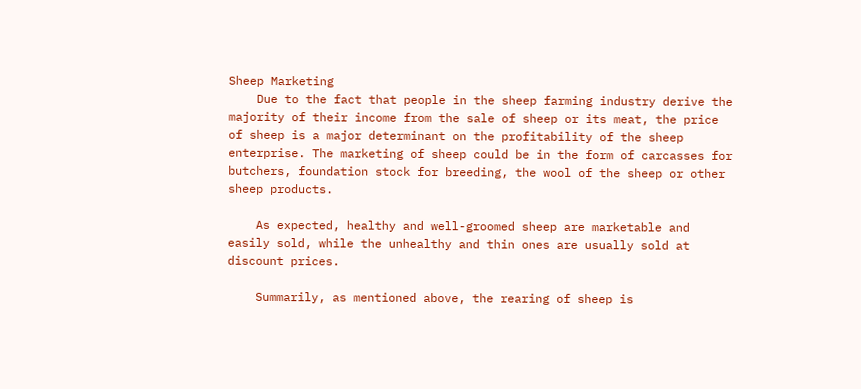Sheep Marketing
    Due to the fact that people in the sheep farming industry derive the majority of their income from the sale of sheep or its meat, the price of sheep is a major determinant on the profitability of the sheep enterprise. The marketing of sheep could be in the form of carcasses for butchers, foundation stock for breeding, the wool of the sheep or other sheep products.

    As expected, healthy and well-groomed sheep are marketable and easily sold, while the unhealthy and thin ones are usually sold at discount prices.

    Summarily, as mentioned above, the rearing of sheep is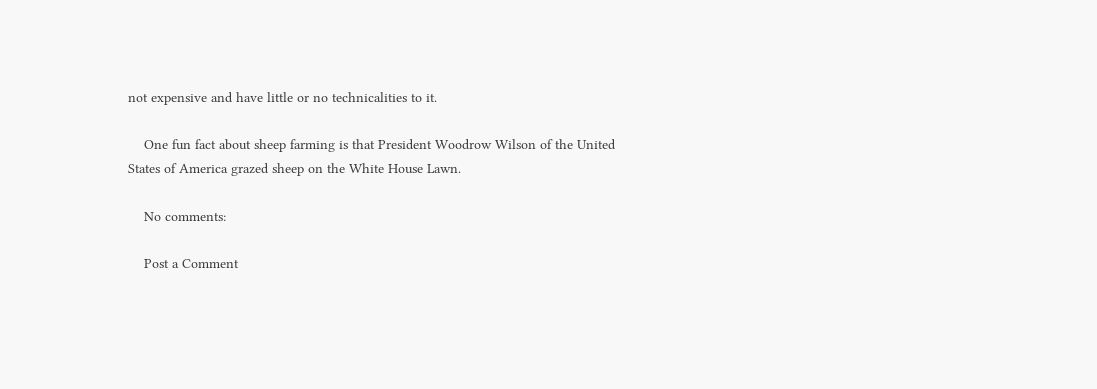not expensive and have little or no technicalities to it.

    One fun fact about sheep farming is that President Woodrow Wilson of the United States of America grazed sheep on the White House Lawn.

    No comments:

    Post a Comment